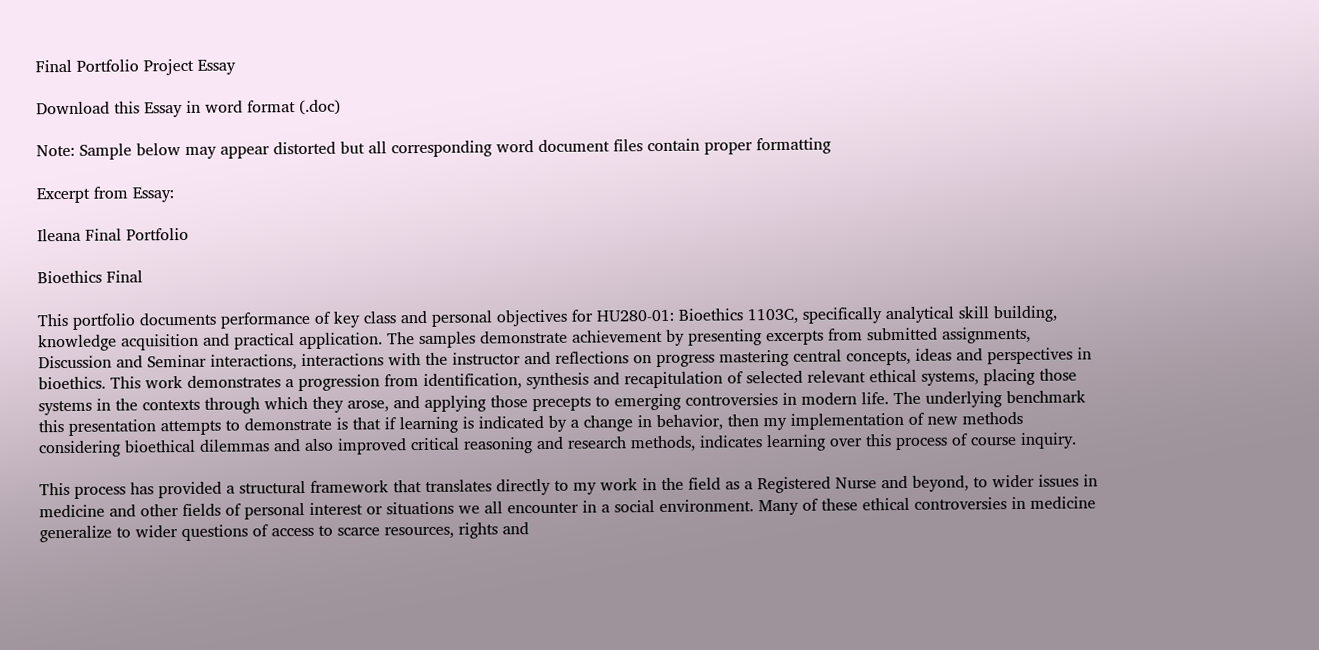Final Portfolio Project Essay

Download this Essay in word format (.doc)

Note: Sample below may appear distorted but all corresponding word document files contain proper formatting

Excerpt from Essay:

Ileana Final Portfolio

Bioethics Final

This portfolio documents performance of key class and personal objectives for HU280-01: Bioethics 1103C, specifically analytical skill building, knowledge acquisition and practical application. The samples demonstrate achievement by presenting excerpts from submitted assignments, Discussion and Seminar interactions, interactions with the instructor and reflections on progress mastering central concepts, ideas and perspectives in bioethics. This work demonstrates a progression from identification, synthesis and recapitulation of selected relevant ethical systems, placing those systems in the contexts through which they arose, and applying those precepts to emerging controversies in modern life. The underlying benchmark this presentation attempts to demonstrate is that if learning is indicated by a change in behavior, then my implementation of new methods considering bioethical dilemmas and also improved critical reasoning and research methods, indicates learning over this process of course inquiry.

This process has provided a structural framework that translates directly to my work in the field as a Registered Nurse and beyond, to wider issues in medicine and other fields of personal interest or situations we all encounter in a social environment. Many of these ethical controversies in medicine generalize to wider questions of access to scarce resources, rights and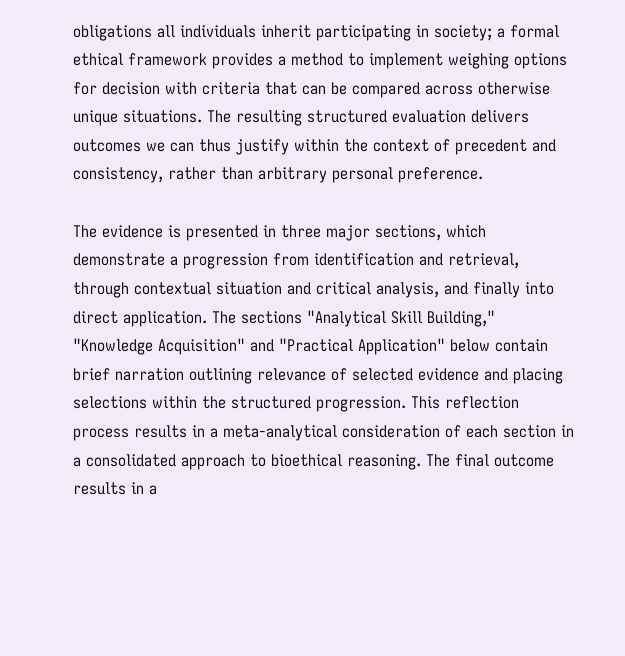obligations all individuals inherit participating in society; a formal ethical framework provides a method to implement weighing options for decision with criteria that can be compared across otherwise unique situations. The resulting structured evaluation delivers outcomes we can thus justify within the context of precedent and consistency, rather than arbitrary personal preference.

The evidence is presented in three major sections, which demonstrate a progression from identification and retrieval, through contextual situation and critical analysis, and finally into direct application. The sections "Analytical Skill Building," "Knowledge Acquisition" and "Practical Application" below contain brief narration outlining relevance of selected evidence and placing selections within the structured progression. This reflection process results in a meta-analytical consideration of each section in a consolidated approach to bioethical reasoning. The final outcome results in a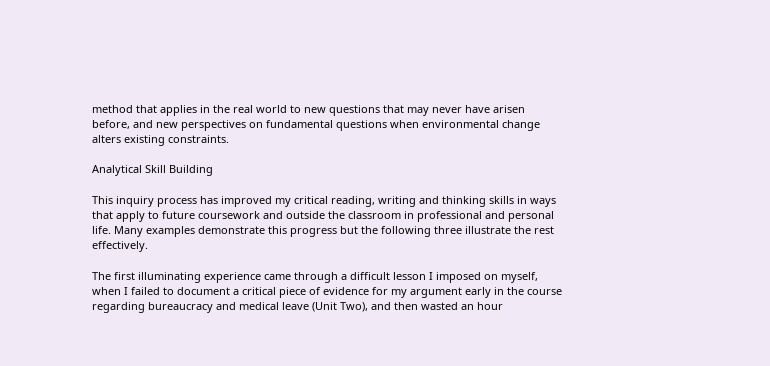method that applies in the real world to new questions that may never have arisen before, and new perspectives on fundamental questions when environmental change alters existing constraints.

Analytical Skill Building

This inquiry process has improved my critical reading, writing and thinking skills in ways that apply to future coursework and outside the classroom in professional and personal life. Many examples demonstrate this progress but the following three illustrate the rest effectively.

The first illuminating experience came through a difficult lesson I imposed on myself, when I failed to document a critical piece of evidence for my argument early in the course regarding bureaucracy and medical leave (Unit Two), and then wasted an hour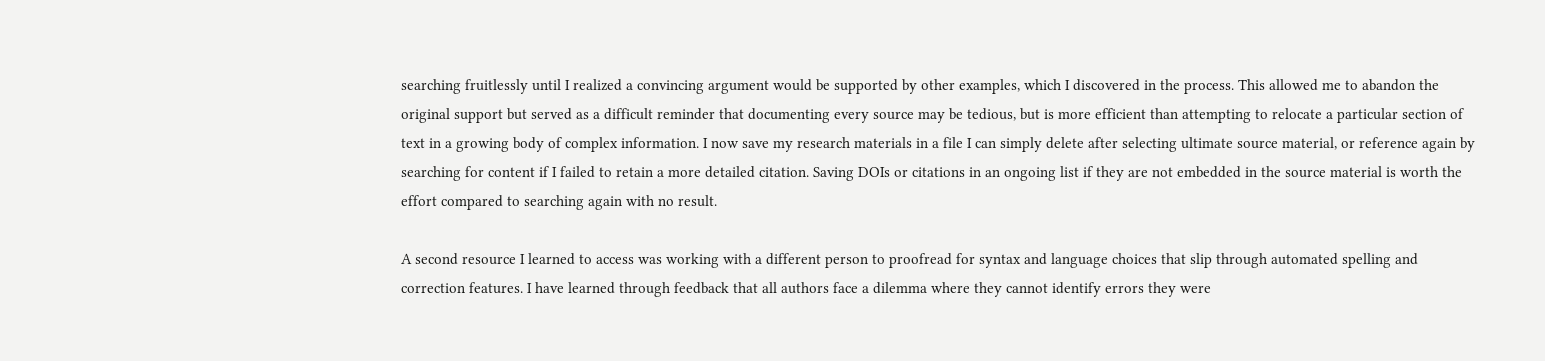searching fruitlessly until I realized a convincing argument would be supported by other examples, which I discovered in the process. This allowed me to abandon the original support but served as a difficult reminder that documenting every source may be tedious, but is more efficient than attempting to relocate a particular section of text in a growing body of complex information. I now save my research materials in a file I can simply delete after selecting ultimate source material, or reference again by searching for content if I failed to retain a more detailed citation. Saving DOIs or citations in an ongoing list if they are not embedded in the source material is worth the effort compared to searching again with no result.

A second resource I learned to access was working with a different person to proofread for syntax and language choices that slip through automated spelling and correction features. I have learned through feedback that all authors face a dilemma where they cannot identify errors they were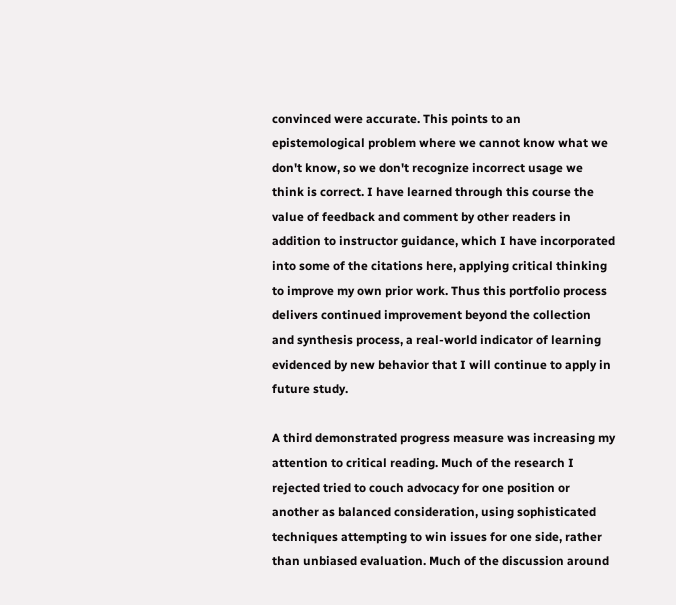convinced were accurate. This points to an epistemological problem where we cannot know what we don't know, so we don't recognize incorrect usage we think is correct. I have learned through this course the value of feedback and comment by other readers in addition to instructor guidance, which I have incorporated into some of the citations here, applying critical thinking to improve my own prior work. Thus this portfolio process delivers continued improvement beyond the collection and synthesis process, a real-world indicator of learning evidenced by new behavior that I will continue to apply in future study.

A third demonstrated progress measure was increasing my attention to critical reading. Much of the research I rejected tried to couch advocacy for one position or another as balanced consideration, using sophisticated techniques attempting to win issues for one side, rather than unbiased evaluation. Much of the discussion around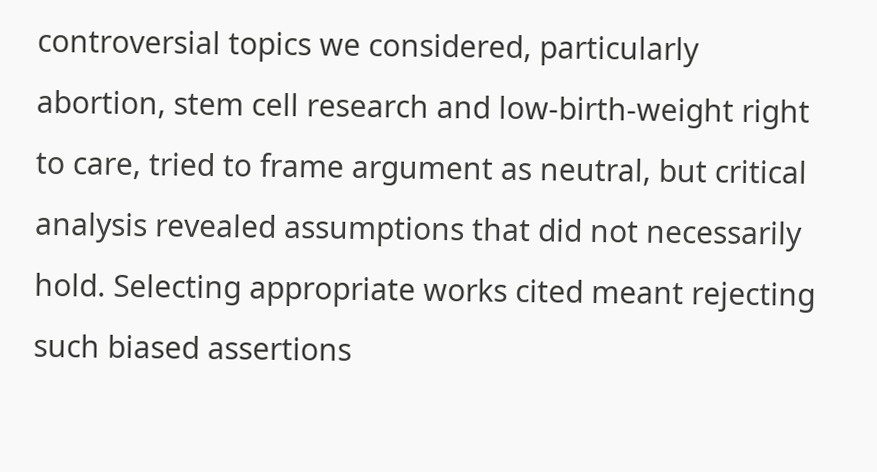controversial topics we considered, particularly abortion, stem cell research and low-birth-weight right to care, tried to frame argument as neutral, but critical analysis revealed assumptions that did not necessarily hold. Selecting appropriate works cited meant rejecting such biased assertions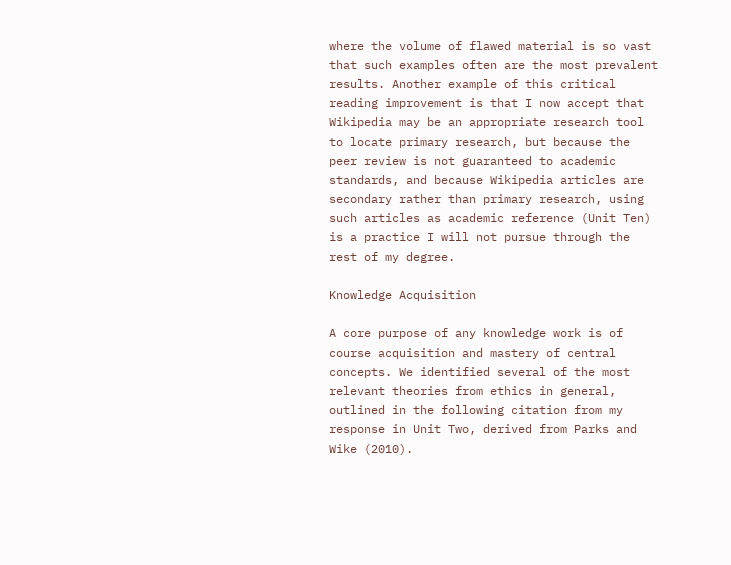where the volume of flawed material is so vast that such examples often are the most prevalent results. Another example of this critical reading improvement is that I now accept that Wikipedia may be an appropriate research tool to locate primary research, but because the peer review is not guaranteed to academic standards, and because Wikipedia articles are secondary rather than primary research, using such articles as academic reference (Unit Ten) is a practice I will not pursue through the rest of my degree.

Knowledge Acquisition

A core purpose of any knowledge work is of course acquisition and mastery of central concepts. We identified several of the most relevant theories from ethics in general, outlined in the following citation from my response in Unit Two, derived from Parks and Wike (2010).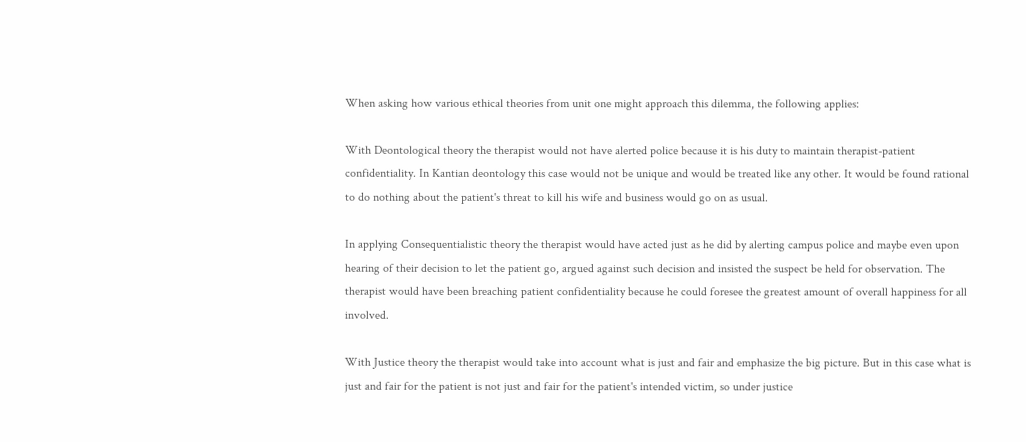When asking how various ethical theories from unit one might approach this dilemma, the following applies:

With Deontological theory the therapist would not have alerted police because it is his duty to maintain therapist-patient confidentiality. In Kantian deontology this case would not be unique and would be treated like any other. It would be found rational to do nothing about the patient's threat to kill his wife and business would go on as usual.

In applying Consequentialistic theory the therapist would have acted just as he did by alerting campus police and maybe even upon hearing of their decision to let the patient go, argued against such decision and insisted the suspect be held for observation. The therapist would have been breaching patient confidentiality because he could foresee the greatest amount of overall happiness for all involved.

With Justice theory the therapist would take into account what is just and fair and emphasize the big picture. But in this case what is just and fair for the patient is not just and fair for the patient's intended victim, so under justice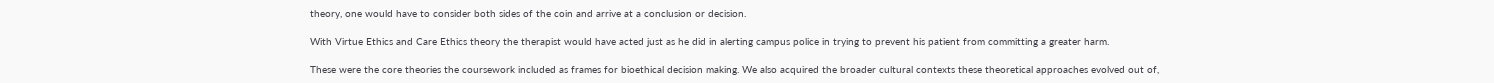theory, one would have to consider both sides of the coin and arrive at a conclusion or decision.

With Virtue Ethics and Care Ethics theory the therapist would have acted just as he did in alerting campus police in trying to prevent his patient from committing a greater harm.

These were the core theories the coursework included as frames for bioethical decision making. We also acquired the broader cultural contexts these theoretical approaches evolved out of,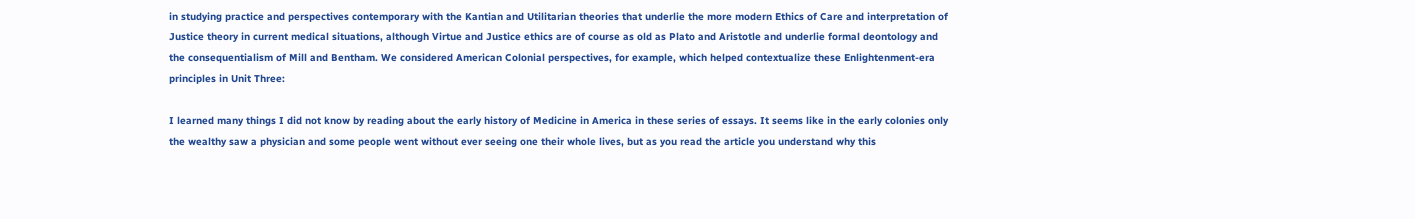in studying practice and perspectives contemporary with the Kantian and Utilitarian theories that underlie the more modern Ethics of Care and interpretation of Justice theory in current medical situations, although Virtue and Justice ethics are of course as old as Plato and Aristotle and underlie formal deontology and the consequentialism of Mill and Bentham. We considered American Colonial perspectives, for example, which helped contextualize these Enlightenment-era principles in Unit Three:

I learned many things I did not know by reading about the early history of Medicine in America in these series of essays. It seems like in the early colonies only the wealthy saw a physician and some people went without ever seeing one their whole lives, but as you read the article you understand why this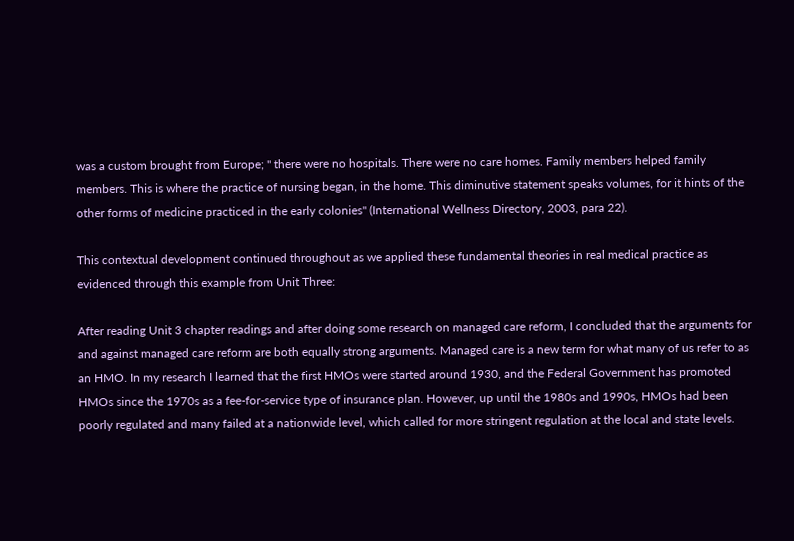was a custom brought from Europe; " there were no hospitals. There were no care homes. Family members helped family members. This is where the practice of nursing began, in the home. This diminutive statement speaks volumes, for it hints of the other forms of medicine practiced in the early colonies" (International Wellness Directory, 2003, para 22).

This contextual development continued throughout as we applied these fundamental theories in real medical practice as evidenced through this example from Unit Three:

After reading Unit 3 chapter readings and after doing some research on managed care reform, I concluded that the arguments for and against managed care reform are both equally strong arguments. Managed care is a new term for what many of us refer to as an HMO. In my research I learned that the first HMOs were started around 1930, and the Federal Government has promoted HMOs since the 1970s as a fee-for-service type of insurance plan. However, up until the 1980s and 1990s, HMOs had been poorly regulated and many failed at a nationwide level, which called for more stringent regulation at the local and state levels.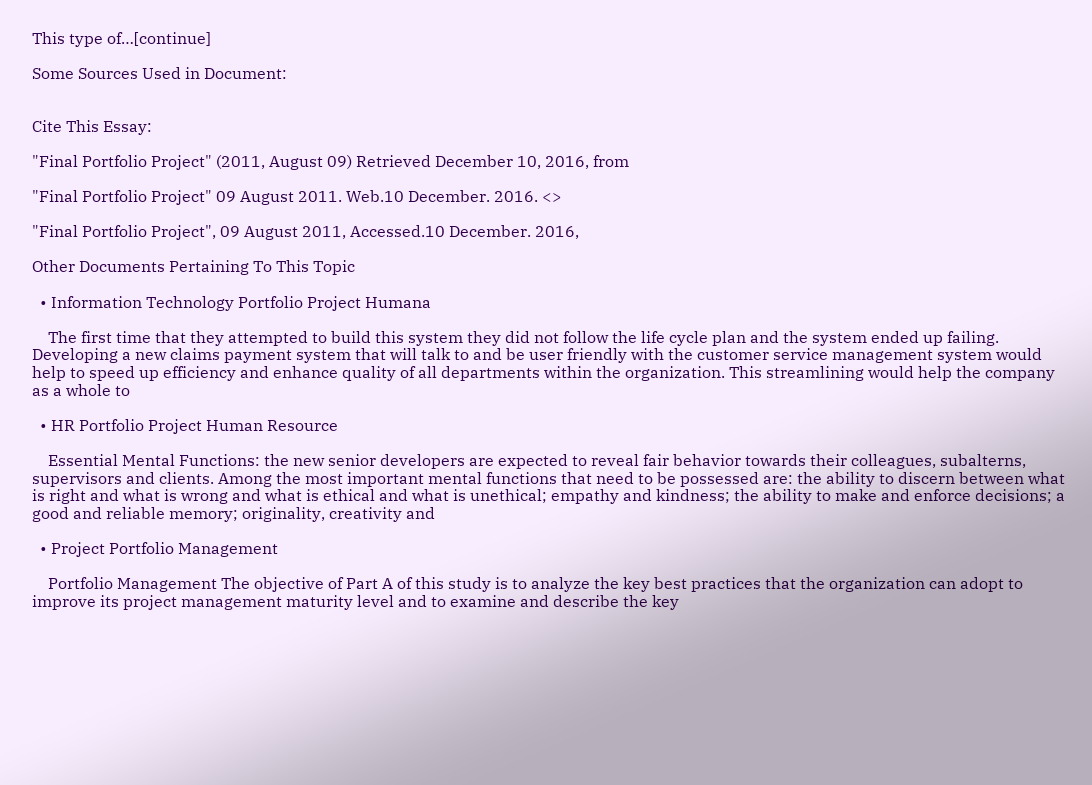This type of…[continue]

Some Sources Used in Document:


Cite This Essay:

"Final Portfolio Project" (2011, August 09) Retrieved December 10, 2016, from

"Final Portfolio Project" 09 August 2011. Web.10 December. 2016. <>

"Final Portfolio Project", 09 August 2011, Accessed.10 December. 2016,

Other Documents Pertaining To This Topic

  • Information Technology Portfolio Project Humana

    The first time that they attempted to build this system they did not follow the life cycle plan and the system ended up failing. Developing a new claims payment system that will talk to and be user friendly with the customer service management system would help to speed up efficiency and enhance quality of all departments within the organization. This streamlining would help the company as a whole to

  • HR Portfolio Project Human Resource

    Essential Mental Functions: the new senior developers are expected to reveal fair behavior towards their colleagues, subalterns, supervisors and clients. Among the most important mental functions that need to be possessed are: the ability to discern between what is right and what is wrong and what is ethical and what is unethical; empathy and kindness; the ability to make and enforce decisions; a good and reliable memory; originality, creativity and

  • Project Portfolio Management

    Portfolio Management The objective of Part A of this study is to analyze the key best practices that the organization can adopt to improve its project management maturity level and to examine and describe the key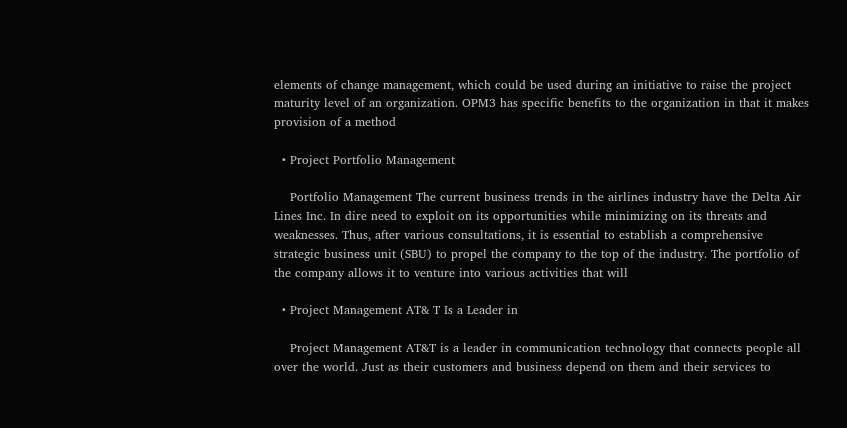elements of change management, which could be used during an initiative to raise the project maturity level of an organization. OPM3 has specific benefits to the organization in that it makes provision of a method

  • Project Portfolio Management

    Portfolio Management The current business trends in the airlines industry have the Delta Air Lines Inc. In dire need to exploit on its opportunities while minimizing on its threats and weaknesses. Thus, after various consultations, it is essential to establish a comprehensive strategic business unit (SBU) to propel the company to the top of the industry. The portfolio of the company allows it to venture into various activities that will

  • Project Management AT& T Is a Leader in

    Project Management AT&T is a leader in communication technology that connects people all over the world. Just as their customers and business depend on them and their services to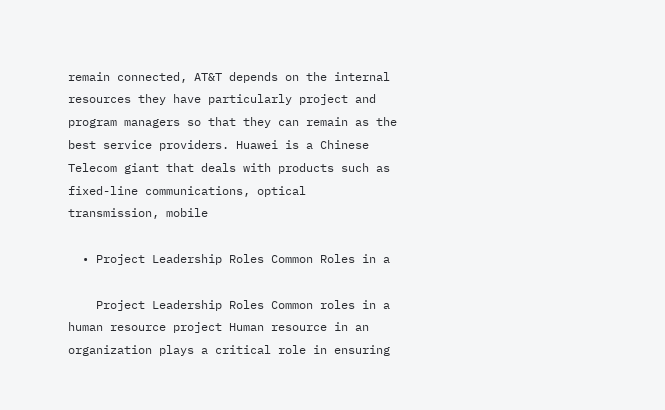remain connected, AT&T depends on the internal resources they have particularly project and program managers so that they can remain as the best service providers. Huawei is a Chinese Telecom giant that deals with products such as fixed-line communications, optical transmission, mobile

  • Project Leadership Roles Common Roles in a

    Project Leadership Roles Common roles in a human resource project Human resource in an organization plays a critical role in ensuring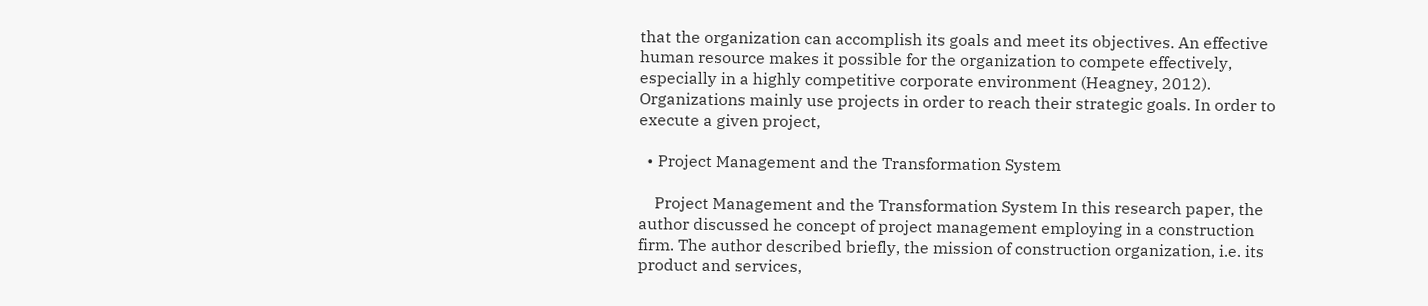that the organization can accomplish its goals and meet its objectives. An effective human resource makes it possible for the organization to compete effectively, especially in a highly competitive corporate environment (Heagney, 2012). Organizations mainly use projects in order to reach their strategic goals. In order to execute a given project,

  • Project Management and the Transformation System

    Project Management and the Transformation System In this research paper, the author discussed he concept of project management employing in a construction firm. The author described briefly, the mission of construction organization, i.e. its product and services,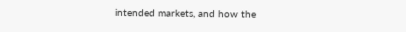intended markets, and how the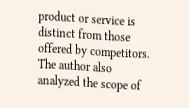product or service is distinct from those offered by competitors. The author also analyzed the scope of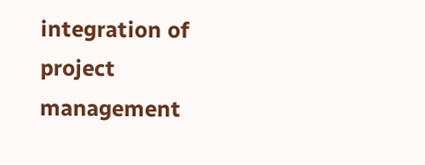integration of project management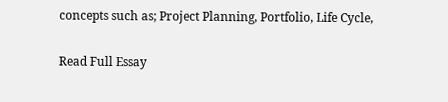concepts such as; Project Planning, Portfolio, Life Cycle,

Read Full Essay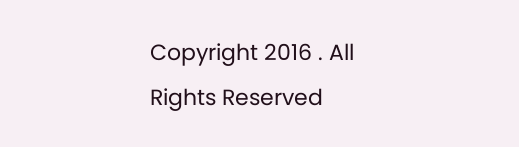Copyright 2016 . All Rights Reserved